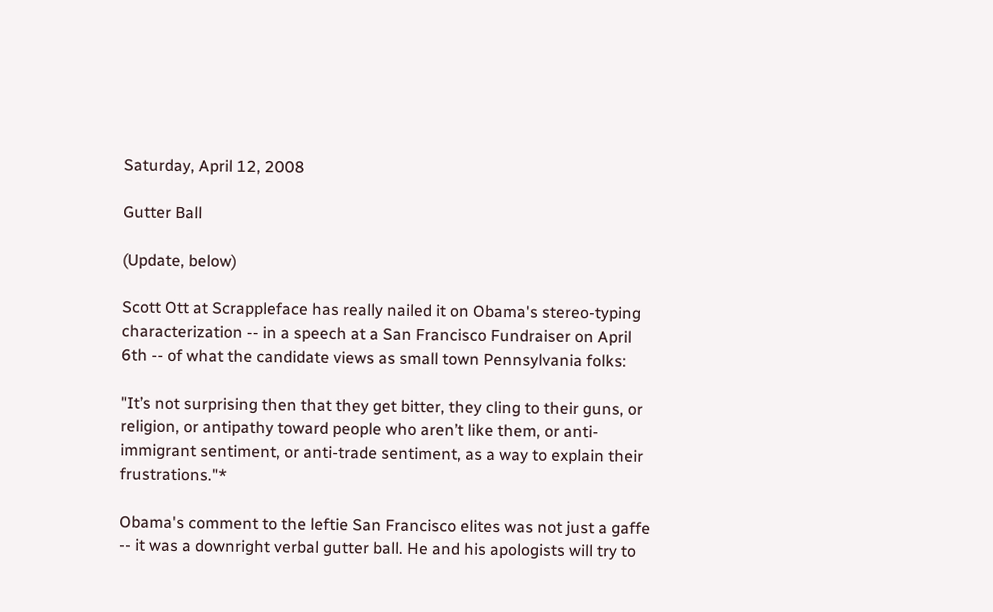Saturday, April 12, 2008

Gutter Ball

(Update, below)

Scott Ott at Scrappleface has really nailed it on Obama's stereo-typing characterization -- in a speech at a San Francisco Fundraiser on April 6th -- of what the candidate views as small town Pennsylvania folks:

"It’s not surprising then that they get bitter, they cling to their guns, or religion, or antipathy toward people who aren’t like them, or anti-immigrant sentiment, or anti-trade sentiment, as a way to explain their frustrations."*

Obama's comment to the leftie San Francisco elites was not just a gaffe -- it was a downright verbal gutter ball. He and his apologists will try to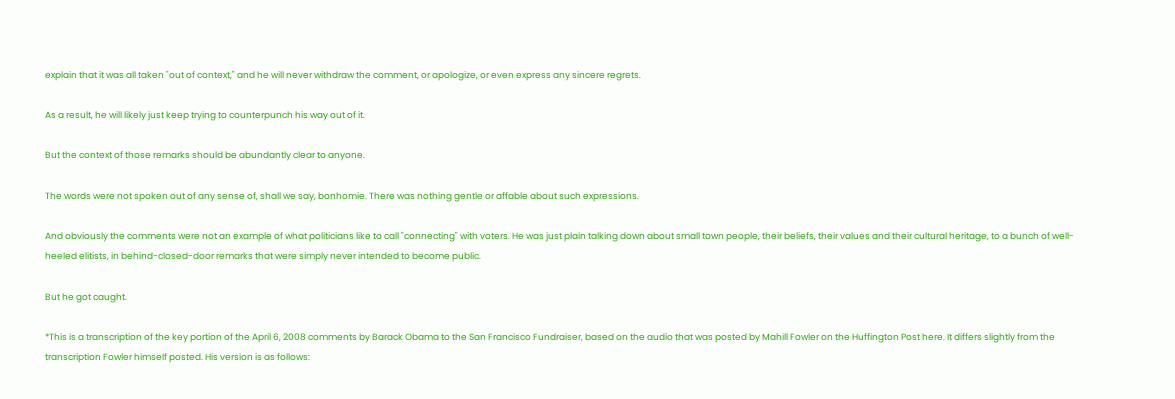explain that it was all taken "out of context," and he will never withdraw the comment, or apologize, or even express any sincere regrets.

As a result, he will likely just keep trying to counterpunch his way out of it.

But the context of those remarks should be abundantly clear to anyone.

The words were not spoken out of any sense of, shall we say, bonhomie. There was nothing gentle or affable about such expressions.

And obviously the comments were not an example of what politicians like to call "connecting" with voters. He was just plain talking down about small town people, their beliefs, their values and their cultural heritage, to a bunch of well-heeled elitists, in behind-closed-door remarks that were simply never intended to become public.

But he got caught.

*This is a transcription of the key portion of the April 6, 2008 comments by Barack Obama to the San Francisco Fundraiser, based on the audio that was posted by Mahill Fowler on the Huffington Post here. It differs slightly from the transcription Fowler himself posted. His version is as follows: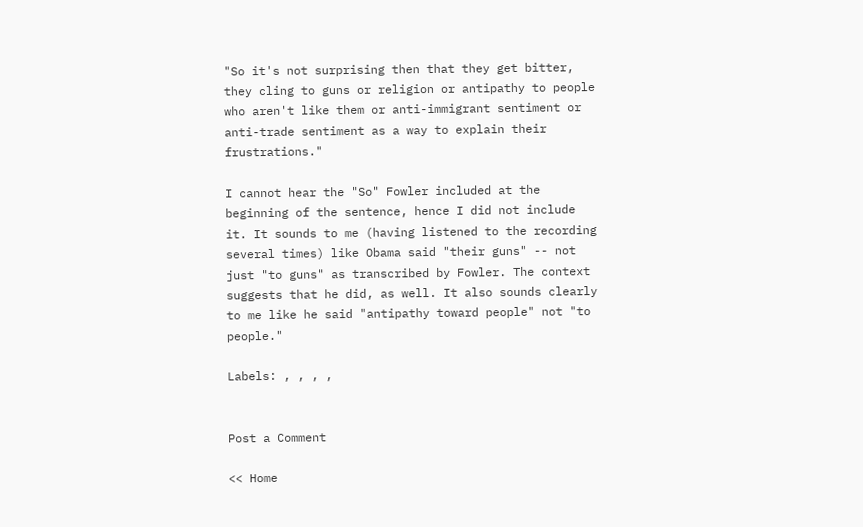"So it's not surprising then that they get bitter, they cling to guns or religion or antipathy to people who aren't like them or anti-immigrant sentiment or anti-trade sentiment as a way to explain their frustrations."

I cannot hear the "So" Fowler included at the beginning of the sentence, hence I did not include it. It sounds to me (having listened to the recording several times) like Obama said "their guns" -- not just "to guns" as transcribed by Fowler. The context suggests that he did, as well. It also sounds clearly to me like he said "antipathy toward people" not "to people."

Labels: , , , ,


Post a Comment

<< Home